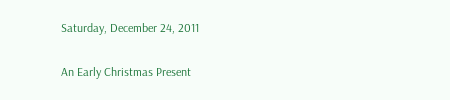Saturday, December 24, 2011

An Early Christmas Present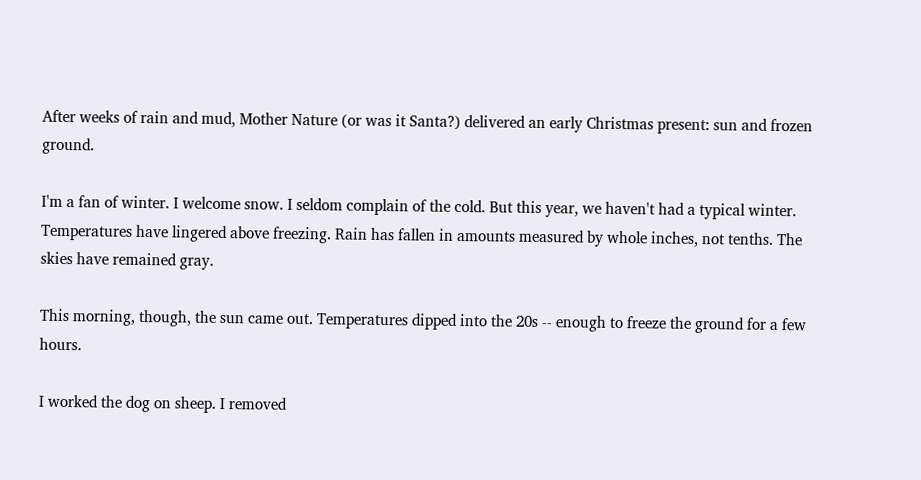After weeks of rain and mud, Mother Nature (or was it Santa?) delivered an early Christmas present: sun and frozen ground.

I'm a fan of winter. I welcome snow. I seldom complain of the cold. But this year, we haven't had a typical winter. Temperatures have lingered above freezing. Rain has fallen in amounts measured by whole inches, not tenths. The skies have remained gray.

This morning, though, the sun came out. Temperatures dipped into the 20s -- enough to freeze the ground for a few hours.

I worked the dog on sheep. I removed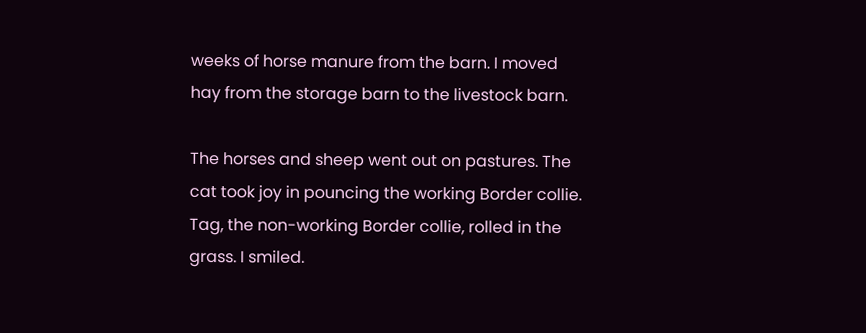weeks of horse manure from the barn. I moved hay from the storage barn to the livestock barn.

The horses and sheep went out on pastures. The cat took joy in pouncing the working Border collie. Tag, the non-working Border collie, rolled in the grass. I smiled.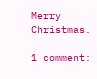Merry Christmas.

1 comment: